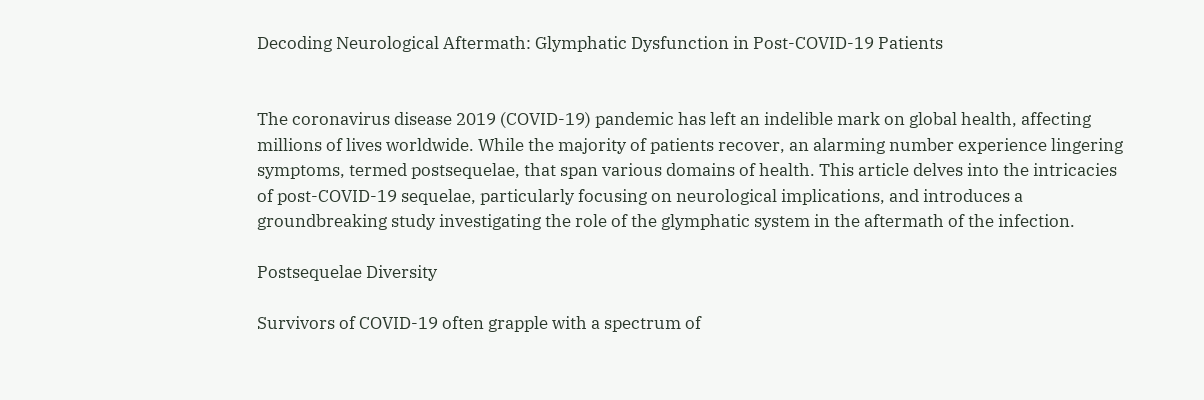Decoding Neurological Aftermath: Glymphatic Dysfunction in Post-COVID-19 Patients


The coronavirus disease 2019 (COVID-19) pandemic has left an indelible mark on global health, affecting millions of lives worldwide. While the majority of patients recover, an alarming number experience lingering symptoms, termed postsequelae, that span various domains of health. This article delves into the intricacies of post-COVID-19 sequelae, particularly focusing on neurological implications, and introduces a groundbreaking study investigating the role of the glymphatic system in the aftermath of the infection.

Postsequelae Diversity

Survivors of COVID-19 often grapple with a spectrum of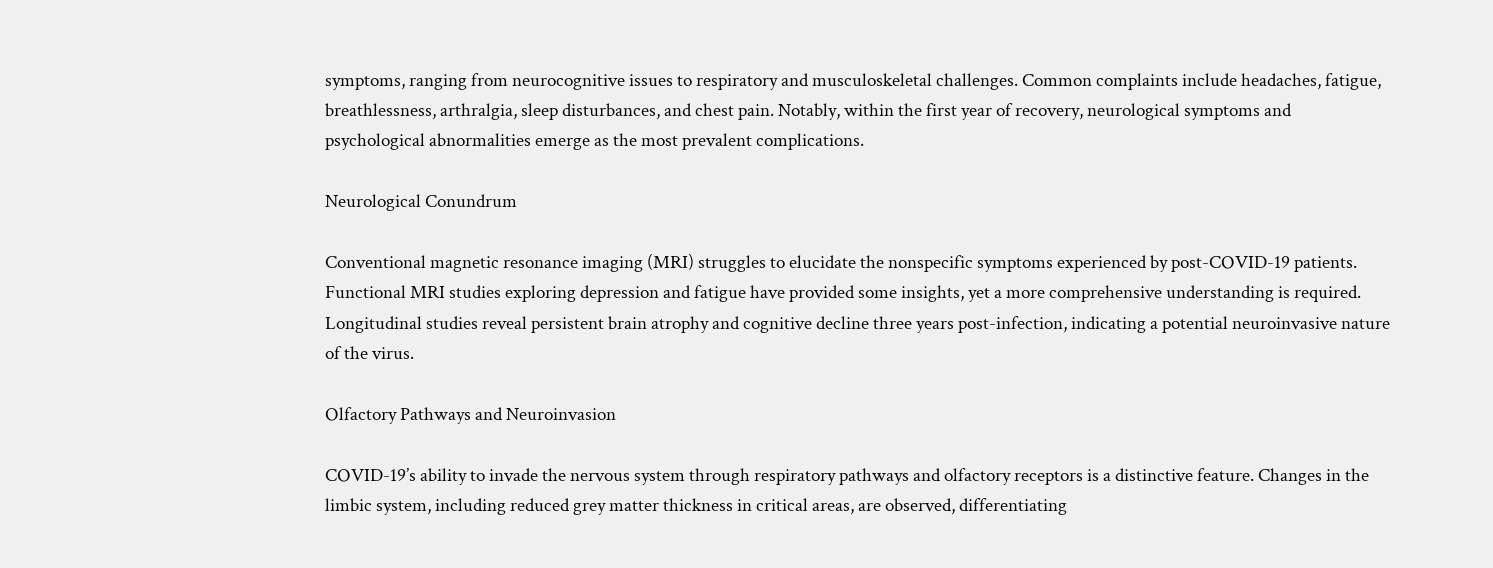symptoms, ranging from neurocognitive issues to respiratory and musculoskeletal challenges. Common complaints include headaches, fatigue, breathlessness, arthralgia, sleep disturbances, and chest pain. Notably, within the first year of recovery, neurological symptoms and psychological abnormalities emerge as the most prevalent complications.

Neurological Conundrum

Conventional magnetic resonance imaging (MRI) struggles to elucidate the nonspecific symptoms experienced by post-COVID-19 patients. Functional MRI studies exploring depression and fatigue have provided some insights, yet a more comprehensive understanding is required. Longitudinal studies reveal persistent brain atrophy and cognitive decline three years post-infection, indicating a potential neuroinvasive nature of the virus.

Olfactory Pathways and Neuroinvasion

COVID-19’s ability to invade the nervous system through respiratory pathways and olfactory receptors is a distinctive feature. Changes in the limbic system, including reduced grey matter thickness in critical areas, are observed, differentiating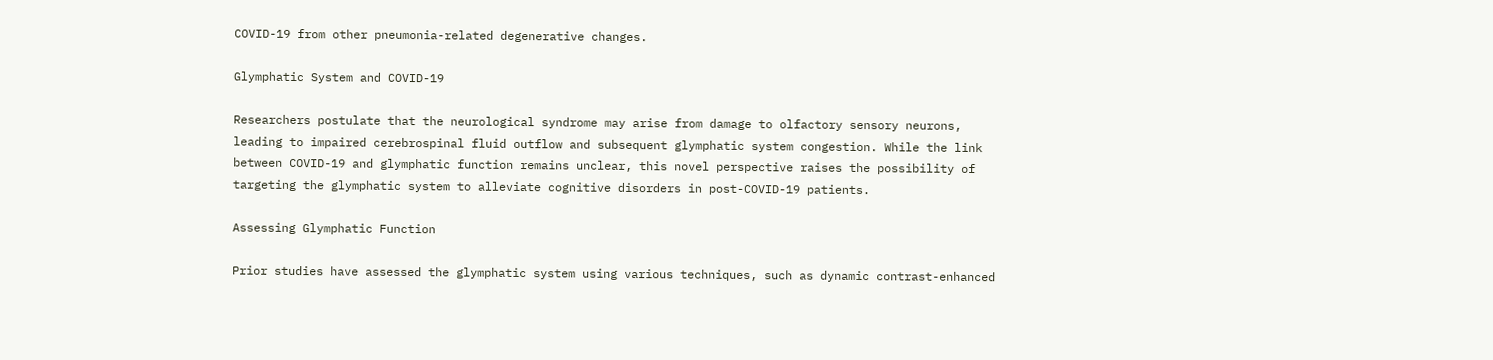COVID-19 from other pneumonia-related degenerative changes.

Glymphatic System and COVID-19

Researchers postulate that the neurological syndrome may arise from damage to olfactory sensory neurons, leading to impaired cerebrospinal fluid outflow and subsequent glymphatic system congestion. While the link between COVID-19 and glymphatic function remains unclear, this novel perspective raises the possibility of targeting the glymphatic system to alleviate cognitive disorders in post-COVID-19 patients.

Assessing Glymphatic Function

Prior studies have assessed the glymphatic system using various techniques, such as dynamic contrast-enhanced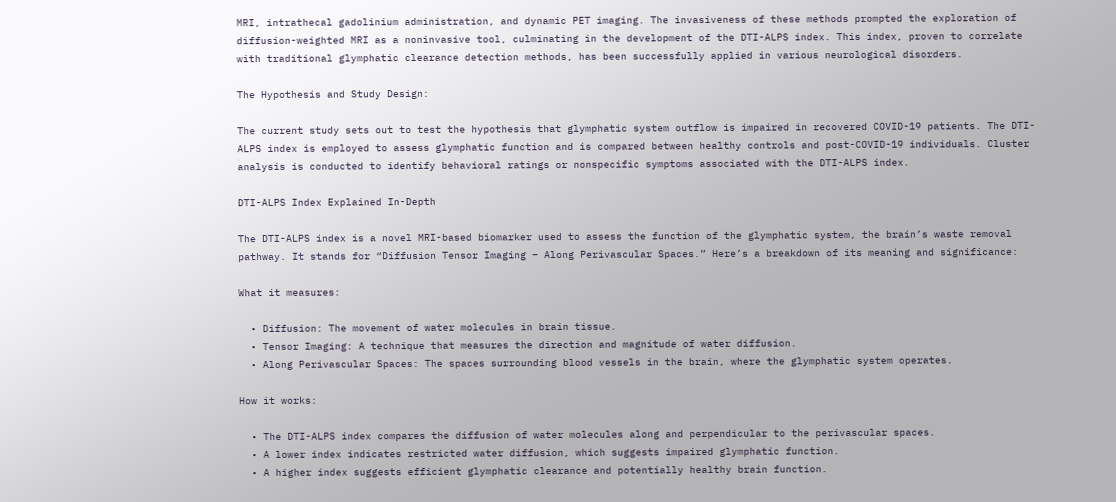MRI, intrathecal gadolinium administration, and dynamic PET imaging. The invasiveness of these methods prompted the exploration of diffusion-weighted MRI as a noninvasive tool, culminating in the development of the DTI-ALPS index. This index, proven to correlate with traditional glymphatic clearance detection methods, has been successfully applied in various neurological disorders.

The Hypothesis and Study Design:

The current study sets out to test the hypothesis that glymphatic system outflow is impaired in recovered COVID-19 patients. The DTI-ALPS index is employed to assess glymphatic function and is compared between healthy controls and post-COVID-19 individuals. Cluster analysis is conducted to identify behavioral ratings or nonspecific symptoms associated with the DTI-ALPS index.

DTI-ALPS Index Explained In-Depth

The DTI-ALPS index is a novel MRI-based biomarker used to assess the function of the glymphatic system, the brain’s waste removal pathway. It stands for “Diffusion Tensor Imaging – Along Perivascular Spaces.” Here’s a breakdown of its meaning and significance:

What it measures:

  • Diffusion: The movement of water molecules in brain tissue.
  • Tensor Imaging: A technique that measures the direction and magnitude of water diffusion.
  • Along Perivascular Spaces: The spaces surrounding blood vessels in the brain, where the glymphatic system operates.

How it works:

  • The DTI-ALPS index compares the diffusion of water molecules along and perpendicular to the perivascular spaces.
  • A lower index indicates restricted water diffusion, which suggests impaired glymphatic function.
  • A higher index suggests efficient glymphatic clearance and potentially healthy brain function.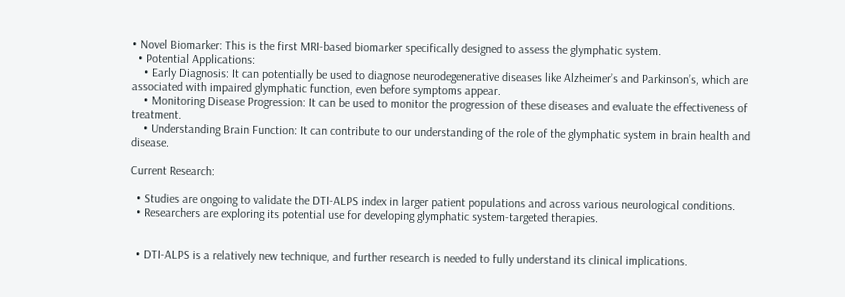• Novel Biomarker: This is the first MRI-based biomarker specifically designed to assess the glymphatic system.
  • Potential Applications:
    • Early Diagnosis: It can potentially be used to diagnose neurodegenerative diseases like Alzheimer’s and Parkinson’s, which are associated with impaired glymphatic function, even before symptoms appear.
    • Monitoring Disease Progression: It can be used to monitor the progression of these diseases and evaluate the effectiveness of treatment.
    • Understanding Brain Function: It can contribute to our understanding of the role of the glymphatic system in brain health and disease.

Current Research:

  • Studies are ongoing to validate the DTI-ALPS index in larger patient populations and across various neurological conditions.
  • Researchers are exploring its potential use for developing glymphatic system-targeted therapies.


  • DTI-ALPS is a relatively new technique, and further research is needed to fully understand its clinical implications.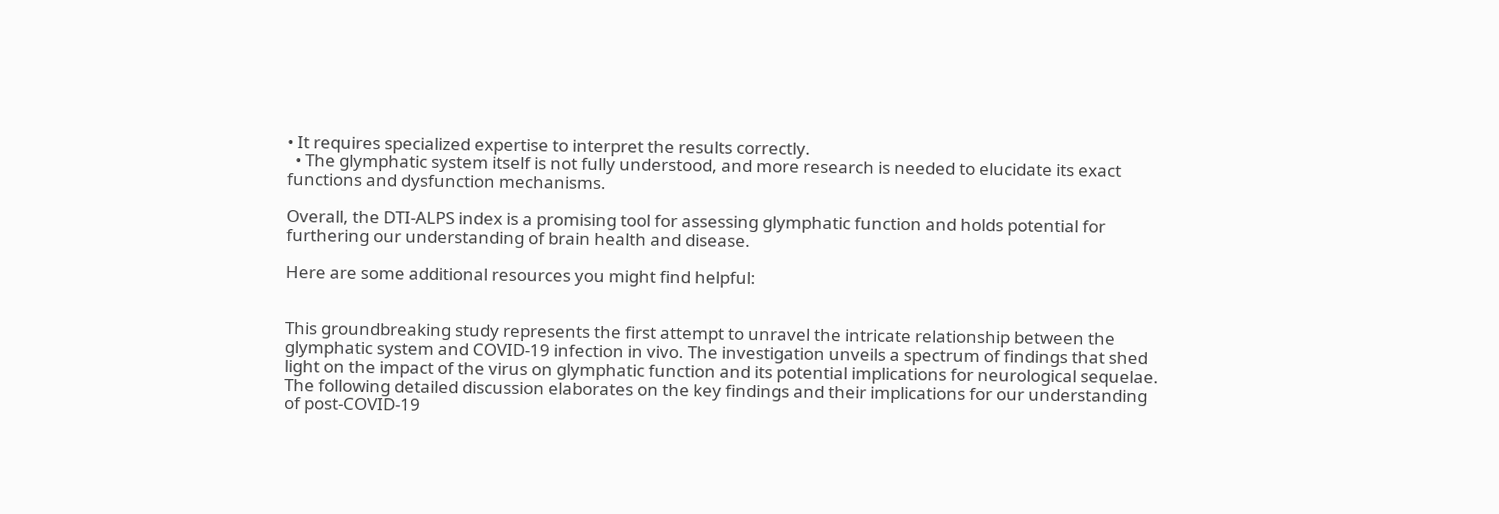• It requires specialized expertise to interpret the results correctly.
  • The glymphatic system itself is not fully understood, and more research is needed to elucidate its exact functions and dysfunction mechanisms.

Overall, the DTI-ALPS index is a promising tool for assessing glymphatic function and holds potential for furthering our understanding of brain health and disease.

Here are some additional resources you might find helpful:


This groundbreaking study represents the first attempt to unravel the intricate relationship between the glymphatic system and COVID-19 infection in vivo. The investigation unveils a spectrum of findings that shed light on the impact of the virus on glymphatic function and its potential implications for neurological sequelae. The following detailed discussion elaborates on the key findings and their implications for our understanding of post-COVID-19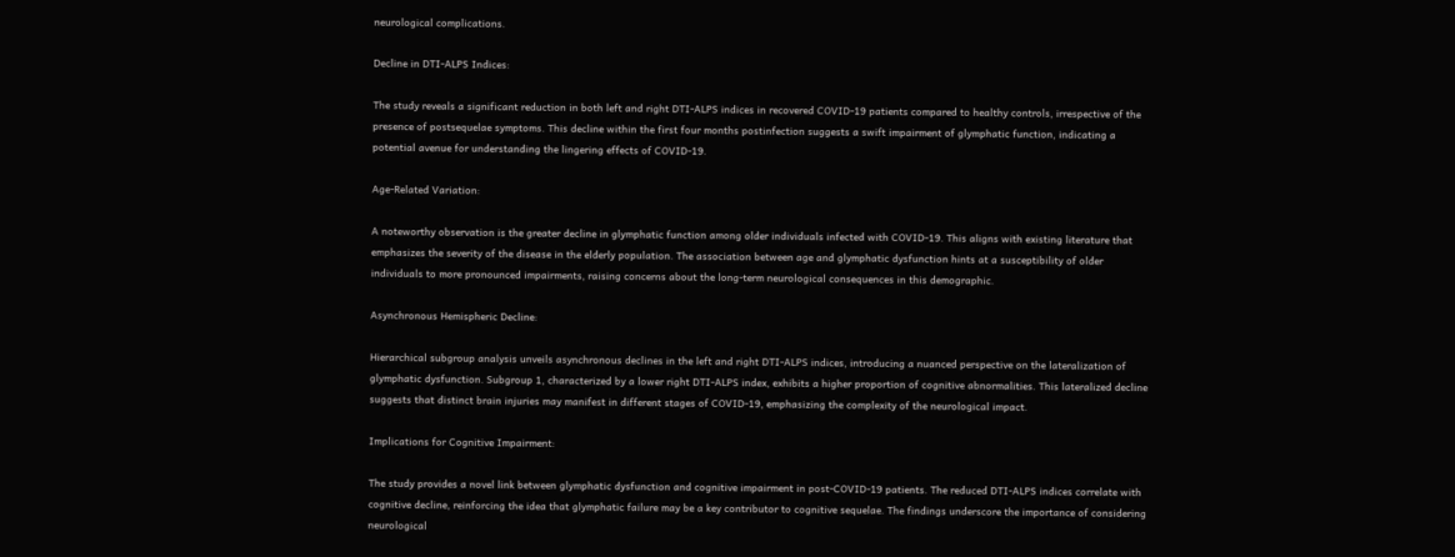neurological complications.

Decline in DTI-ALPS Indices:

The study reveals a significant reduction in both left and right DTI-ALPS indices in recovered COVID-19 patients compared to healthy controls, irrespective of the presence of postsequelae symptoms. This decline within the first four months postinfection suggests a swift impairment of glymphatic function, indicating a potential avenue for understanding the lingering effects of COVID-19.

Age-Related Variation:

A noteworthy observation is the greater decline in glymphatic function among older individuals infected with COVID-19. This aligns with existing literature that emphasizes the severity of the disease in the elderly population. The association between age and glymphatic dysfunction hints at a susceptibility of older individuals to more pronounced impairments, raising concerns about the long-term neurological consequences in this demographic.

Asynchronous Hemispheric Decline:

Hierarchical subgroup analysis unveils asynchronous declines in the left and right DTI-ALPS indices, introducing a nuanced perspective on the lateralization of glymphatic dysfunction. Subgroup 1, characterized by a lower right DTI-ALPS index, exhibits a higher proportion of cognitive abnormalities. This lateralized decline suggests that distinct brain injuries may manifest in different stages of COVID-19, emphasizing the complexity of the neurological impact.

Implications for Cognitive Impairment:

The study provides a novel link between glymphatic dysfunction and cognitive impairment in post-COVID-19 patients. The reduced DTI-ALPS indices correlate with cognitive decline, reinforcing the idea that glymphatic failure may be a key contributor to cognitive sequelae. The findings underscore the importance of considering neurological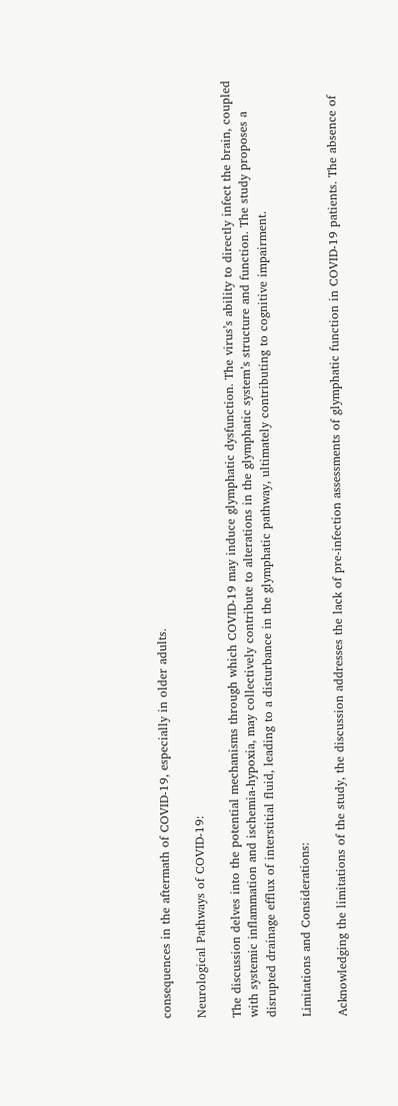consequences in the aftermath of COVID-19, especially in older adults.

Neurological Pathways of COVID-19:

The discussion delves into the potential mechanisms through which COVID-19 may induce glymphatic dysfunction. The virus’s ability to directly infect the brain, coupled with systemic inflammation and ischemia-hypoxia, may collectively contribute to alterations in the glymphatic system’s structure and function. The study proposes a disrupted drainage efflux of interstitial fluid, leading to a disturbance in the glymphatic pathway, ultimately contributing to cognitive impairment.

Limitations and Considerations:

Acknowledging the limitations of the study, the discussion addresses the lack of pre-infection assessments of glymphatic function in COVID-19 patients. The absence of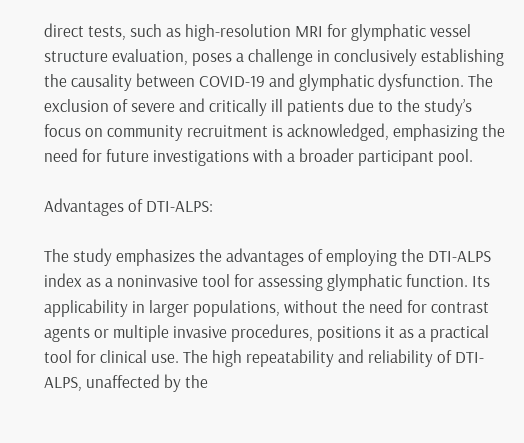direct tests, such as high-resolution MRI for glymphatic vessel structure evaluation, poses a challenge in conclusively establishing the causality between COVID-19 and glymphatic dysfunction. The exclusion of severe and critically ill patients due to the study’s focus on community recruitment is acknowledged, emphasizing the need for future investigations with a broader participant pool.

Advantages of DTI-ALPS:

The study emphasizes the advantages of employing the DTI-ALPS index as a noninvasive tool for assessing glymphatic function. Its applicability in larger populations, without the need for contrast agents or multiple invasive procedures, positions it as a practical tool for clinical use. The high repeatability and reliability of DTI-ALPS, unaffected by the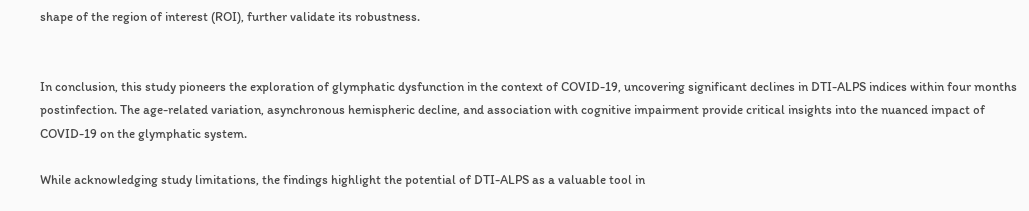shape of the region of interest (ROI), further validate its robustness.


In conclusion, this study pioneers the exploration of glymphatic dysfunction in the context of COVID-19, uncovering significant declines in DTI-ALPS indices within four months postinfection. The age-related variation, asynchronous hemispheric decline, and association with cognitive impairment provide critical insights into the nuanced impact of COVID-19 on the glymphatic system.

While acknowledging study limitations, the findings highlight the potential of DTI-ALPS as a valuable tool in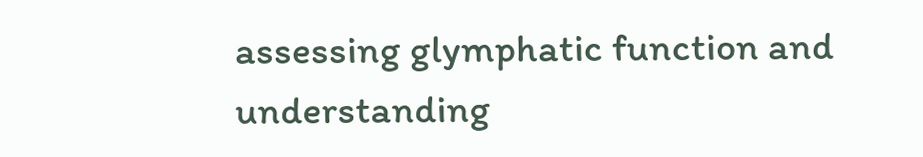assessing glymphatic function and understanding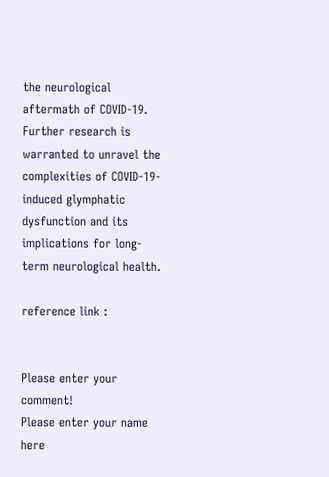the neurological aftermath of COVID-19. Further research is warranted to unravel the complexities of COVID-19-induced glymphatic dysfunction and its implications for long-term neurological health.

reference link :


Please enter your comment!
Please enter your name here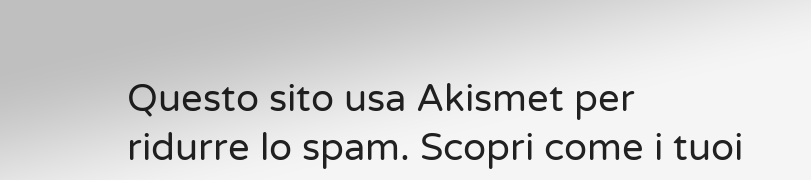Questo sito usa Akismet per ridurre lo spam. Scopri come i tuoi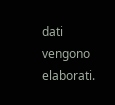dati vengono elaborati.